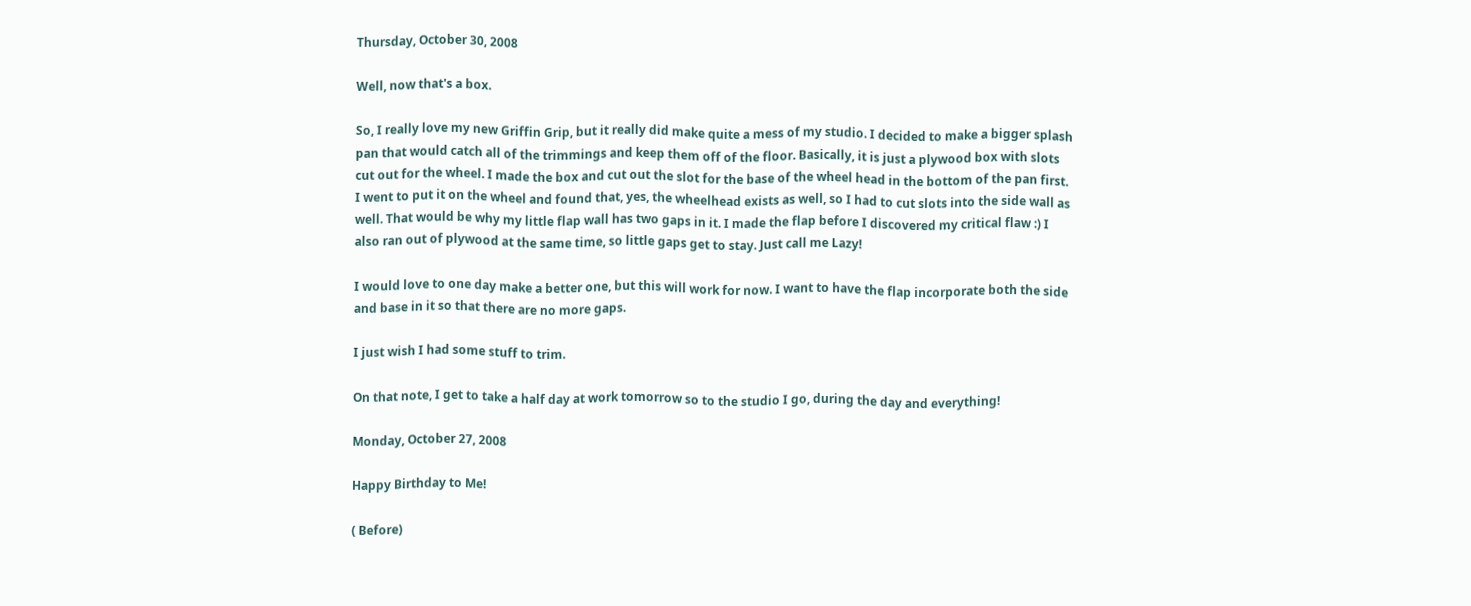Thursday, October 30, 2008

Well, now that's a box.

So, I really love my new Griffin Grip, but it really did make quite a mess of my studio. I decided to make a bigger splash pan that would catch all of the trimmings and keep them off of the floor. Basically, it is just a plywood box with slots cut out for the wheel. I made the box and cut out the slot for the base of the wheel head in the bottom of the pan first. I went to put it on the wheel and found that, yes, the wheelhead exists as well, so I had to cut slots into the side wall as well. That would be why my little flap wall has two gaps in it. I made the flap before I discovered my critical flaw :) I also ran out of plywood at the same time, so little gaps get to stay. Just call me Lazy!

I would love to one day make a better one, but this will work for now. I want to have the flap incorporate both the side and base in it so that there are no more gaps.

I just wish I had some stuff to trim.

On that note, I get to take a half day at work tomorrow so to the studio I go, during the day and everything!

Monday, October 27, 2008

Happy Birthday to Me!

( Before)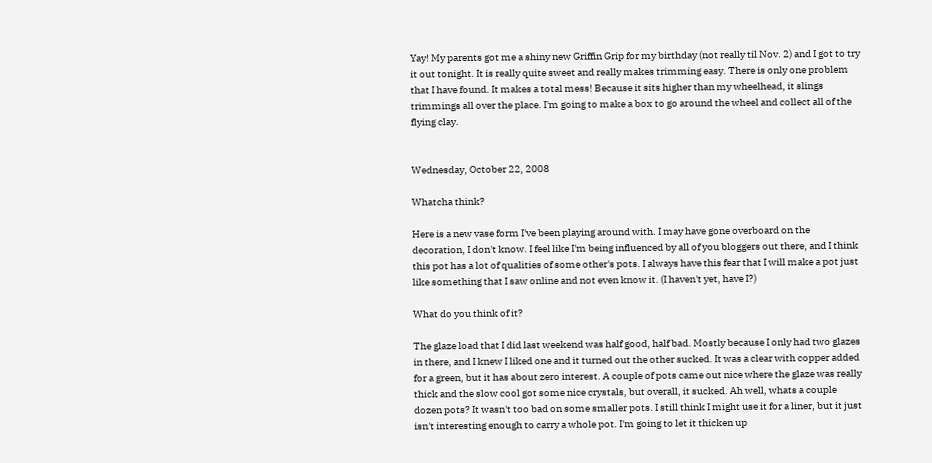Yay! My parents got me a shiny new Griffin Grip for my birthday (not really til Nov. 2) and I got to try it out tonight. It is really quite sweet and really makes trimming easy. There is only one problem that I have found. It makes a total mess! Because it sits higher than my wheelhead, it slings trimmings all over the place. I'm going to make a box to go around the wheel and collect all of the flying clay.


Wednesday, October 22, 2008

Whatcha think?

Here is a new vase form I've been playing around with. I may have gone overboard on the decoration, I don't know. I feel like I'm being influenced by all of you bloggers out there, and I think this pot has a lot of qualities of some other's pots. I always have this fear that I will make a pot just like something that I saw online and not even know it. (I haven't yet, have I?)

What do you think of it?

The glaze load that I did last weekend was half good, half bad. Mostly because I only had two glazes in there, and I knew I liked one and it turned out the other sucked. It was a clear with copper added for a green, but it has about zero interest. A couple of pots came out nice where the glaze was really thick and the slow cool got some nice crystals, but overall, it sucked. Ah well, whats a couple dozen pots? It wasn't too bad on some smaller pots. I still think I might use it for a liner, but it just isn't interesting enough to carry a whole pot. I'm going to let it thicken up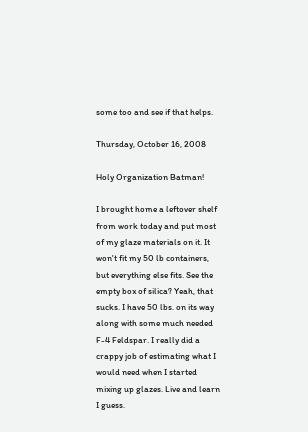some too and see if that helps.

Thursday, October 16, 2008

Holy Organization Batman!

I brought home a leftover shelf from work today and put most of my glaze materials on it. It won't fit my 50 lb containers, but everything else fits. See the empty box of silica? Yeah, that sucks. I have 50 lbs. on its way along with some much needed F-4 Feldspar. I really did a crappy job of estimating what I would need when I started mixing up glazes. Live and learn I guess.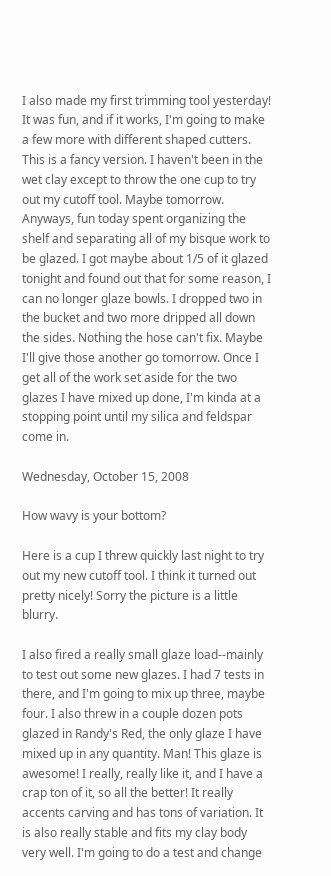I also made my first trimming tool yesterday! It was fun, and if it works, I'm going to make a few more with different shaped cutters. This is a fancy version. I haven't been in the wet clay except to throw the one cup to try out my cutoff tool. Maybe tomorrow. Anyways, fun today spent organizing the shelf and separating all of my bisque work to be glazed. I got maybe about 1/5 of it glazed tonight and found out that for some reason, I can no longer glaze bowls. I dropped two in the bucket and two more dripped all down the sides. Nothing the hose can't fix. Maybe I'll give those another go tomorrow. Once I get all of the work set aside for the two glazes I have mixed up done, I'm kinda at a stopping point until my silica and feldspar come in.

Wednesday, October 15, 2008

How wavy is your bottom?

Here is a cup I threw quickly last night to try out my new cutoff tool. I think it turned out pretty nicely! Sorry the picture is a little blurry.

I also fired a really small glaze load--mainly to test out some new glazes. I had 7 tests in there, and I'm going to mix up three, maybe four. I also threw in a couple dozen pots glazed in Randy's Red, the only glaze I have mixed up in any quantity. Man! This glaze is awesome! I really, really like it, and I have a crap ton of it, so all the better! It really accents carving and has tons of variation. It is also really stable and fits my clay body very well. I'm going to do a test and change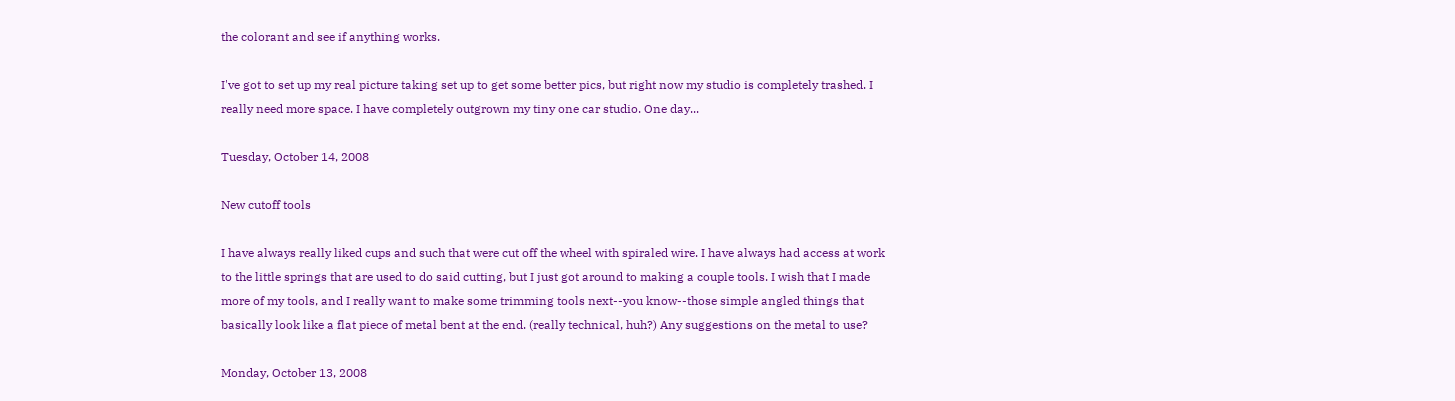the colorant and see if anything works.

I've got to set up my real picture taking set up to get some better pics, but right now my studio is completely trashed. I really need more space. I have completely outgrown my tiny one car studio. One day...

Tuesday, October 14, 2008

New cutoff tools

I have always really liked cups and such that were cut off the wheel with spiraled wire. I have always had access at work to the little springs that are used to do said cutting, but I just got around to making a couple tools. I wish that I made more of my tools, and I really want to make some trimming tools next--you know--those simple angled things that basically look like a flat piece of metal bent at the end. (really technical, huh?) Any suggestions on the metal to use?

Monday, October 13, 2008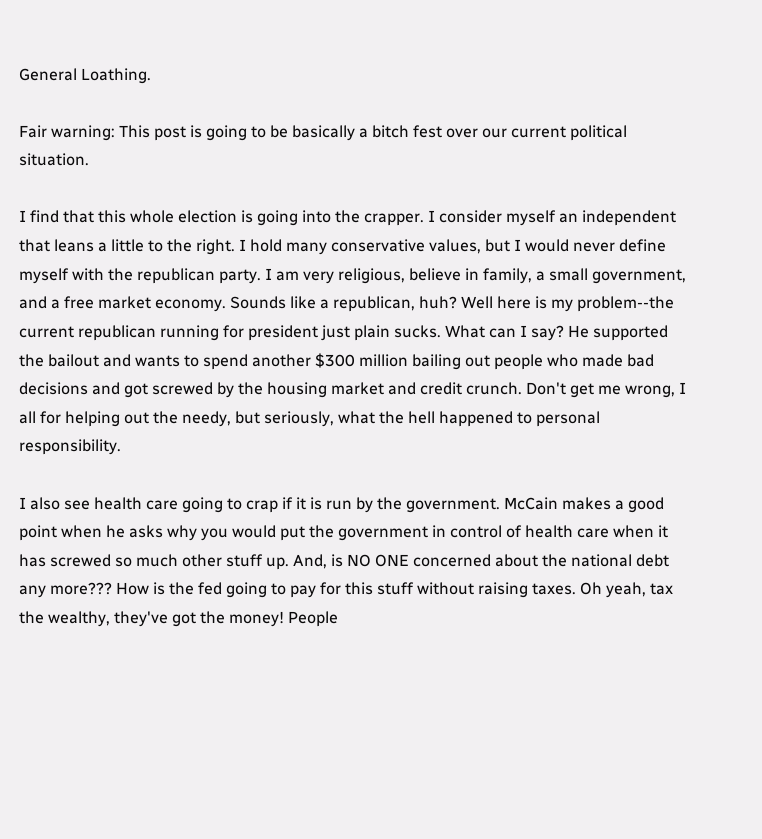General Loathing.

Fair warning: This post is going to be basically a bitch fest over our current political situation.

I find that this whole election is going into the crapper. I consider myself an independent that leans a little to the right. I hold many conservative values, but I would never define myself with the republican party. I am very religious, believe in family, a small government, and a free market economy. Sounds like a republican, huh? Well here is my problem--the current republican running for president just plain sucks. What can I say? He supported the bailout and wants to spend another $300 million bailing out people who made bad decisions and got screwed by the housing market and credit crunch. Don't get me wrong, I all for helping out the needy, but seriously, what the hell happened to personal responsibility.

I also see health care going to crap if it is run by the government. McCain makes a good point when he asks why you would put the government in control of health care when it has screwed so much other stuff up. And, is NO ONE concerned about the national debt any more??? How is the fed going to pay for this stuff without raising taxes. Oh yeah, tax the wealthy, they've got the money! People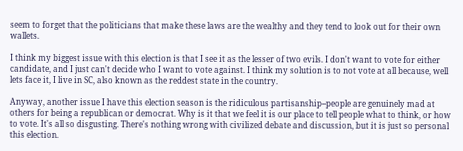seem to forget that the politicians that make these laws are the wealthy and they tend to look out for their own wallets.

I think my biggest issue with this election is that I see it as the lesser of two evils. I don't want to vote for either candidate, and I just can't decide who I want to vote against. I think my solution is to not vote at all because, well lets face it, I live in SC, also known as the reddest state in the country.

Anyway, another issue I have this election season is the ridiculous partisanship--people are genuinely mad at others for being a republican or democrat. Why is it that we feel it is our place to tell people what to think, or how to vote. It's all so disgusting. There's nothing wrong with civilized debate and discussion, but it is just so personal this election.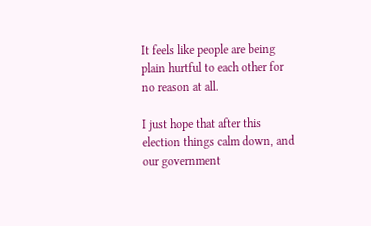It feels like people are being plain hurtful to each other for no reason at all.

I just hope that after this election things calm down, and our government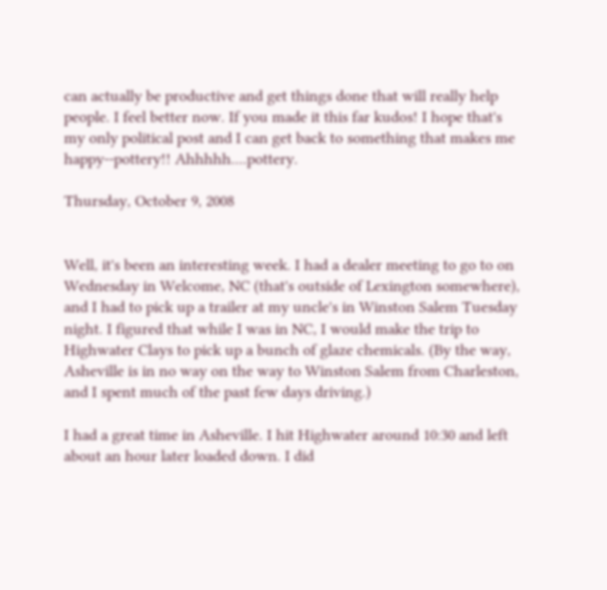can actually be productive and get things done that will really help people. I feel better now. If you made it this far kudos! I hope that's my only political post and I can get back to something that makes me happy--pottery!! Ahhhhh....pottery.

Thursday, October 9, 2008


Well, it's been an interesting week. I had a dealer meeting to go to on Wednesday in Welcome, NC (that's outside of Lexington somewhere), and I had to pick up a trailer at my uncle's in Winston Salem Tuesday night. I figured that while I was in NC, I would make the trip to Highwater Clays to pick up a bunch of glaze chemicals. (By the way, Asheville is in no way on the way to Winston Salem from Charleston, and I spent much of the past few days driving.)

I had a great time in Asheville. I hit Highwater around 10:30 and left about an hour later loaded down. I did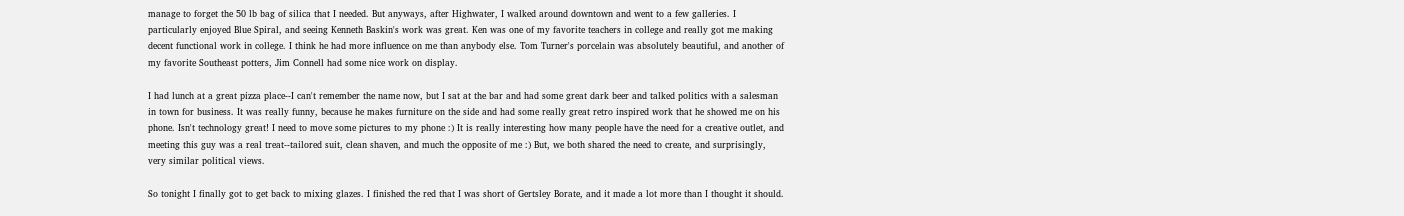manage to forget the 50 lb bag of silica that I needed. But anyways, after Highwater, I walked around downtown and went to a few galleries. I particularly enjoyed Blue Spiral, and seeing Kenneth Baskin's work was great. Ken was one of my favorite teachers in college and really got me making decent functional work in college. I think he had more influence on me than anybody else. Tom Turner's porcelain was absolutely beautiful, and another of my favorite Southeast potters, Jim Connell had some nice work on display.

I had lunch at a great pizza place--I can't remember the name now, but I sat at the bar and had some great dark beer and talked politics with a salesman in town for business. It was really funny, because he makes furniture on the side and had some really great retro inspired work that he showed me on his phone. Isn't technology great! I need to move some pictures to my phone :) It is really interesting how many people have the need for a creative outlet, and meeting this guy was a real treat--tailored suit, clean shaven, and much the opposite of me :) But, we both shared the need to create, and surprisingly, very similar political views.

So tonight I finally got to get back to mixing glazes. I finished the red that I was short of Gertsley Borate, and it made a lot more than I thought it should.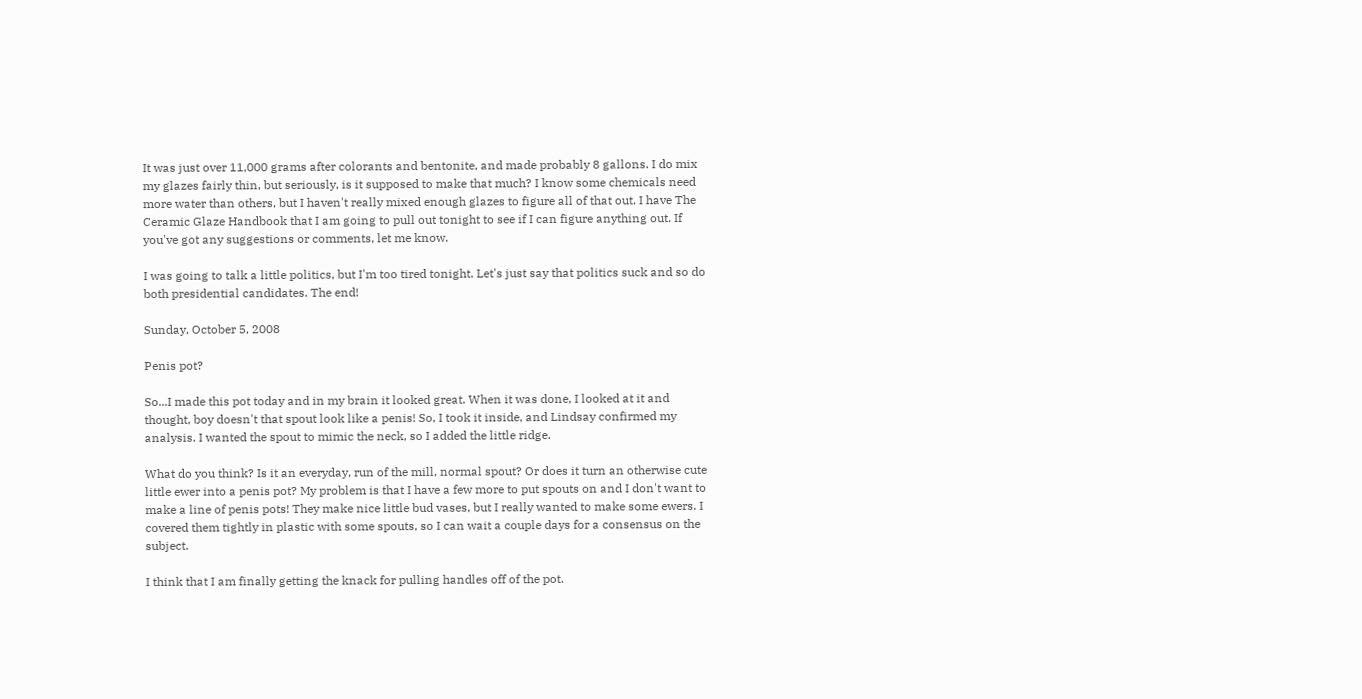It was just over 11,000 grams after colorants and bentonite, and made probably 8 gallons. I do mix my glazes fairly thin, but seriously, is it supposed to make that much? I know some chemicals need more water than others, but I haven't really mixed enough glazes to figure all of that out. I have The Ceramic Glaze Handbook that I am going to pull out tonight to see if I can figure anything out. If you've got any suggestions or comments, let me know.

I was going to talk a little politics, but I'm too tired tonight. Let's just say that politics suck and so do both presidential candidates. The end!

Sunday, October 5, 2008

Penis pot?

So...I made this pot today and in my brain it looked great. When it was done, I looked at it and thought, boy doesn't that spout look like a penis! So, I took it inside, and Lindsay confirmed my analysis. I wanted the spout to mimic the neck, so I added the little ridge.

What do you think? Is it an everyday, run of the mill, normal spout? Or does it turn an otherwise cute little ewer into a penis pot? My problem is that I have a few more to put spouts on and I don't want to make a line of penis pots! They make nice little bud vases, but I really wanted to make some ewers. I covered them tightly in plastic with some spouts, so I can wait a couple days for a consensus on the subject.

I think that I am finally getting the knack for pulling handles off of the pot.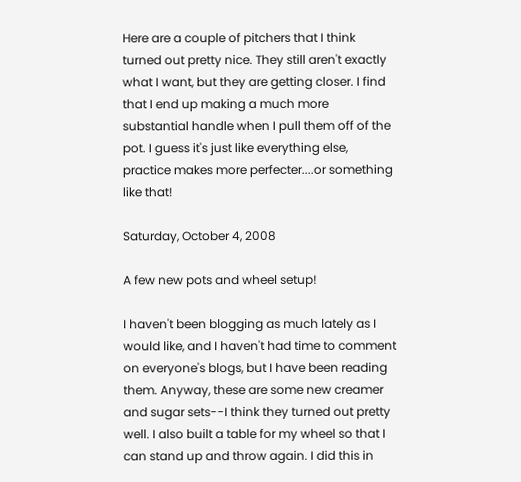Here are a couple of pitchers that I think turned out pretty nice. They still aren't exactly what I want, but they are getting closer. I find that I end up making a much more substantial handle when I pull them off of the pot. I guess it's just like everything else, practice makes more perfecter....or something like that!

Saturday, October 4, 2008

A few new pots and wheel setup!

I haven't been blogging as much lately as I would like, and I haven't had time to comment on everyone's blogs, but I have been reading them. Anyway, these are some new creamer and sugar sets--I think they turned out pretty well. I also built a table for my wheel so that I can stand up and throw again. I did this in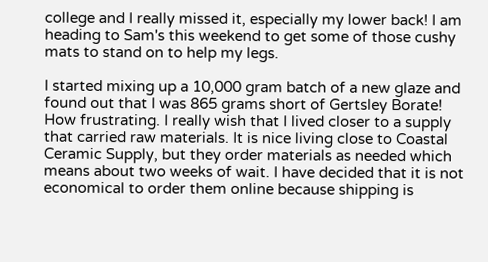college and I really missed it, especially my lower back! I am heading to Sam's this weekend to get some of those cushy mats to stand on to help my legs.

I started mixing up a 10,000 gram batch of a new glaze and found out that I was 865 grams short of Gertsley Borate! How frustrating. I really wish that I lived closer to a supply that carried raw materials. It is nice living close to Coastal Ceramic Supply, but they order materials as needed which means about two weeks of wait. I have decided that it is not economical to order them online because shipping is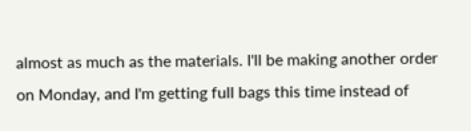almost as much as the materials. I'll be making another order on Monday, and I'm getting full bags this time instead of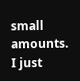small amounts. I just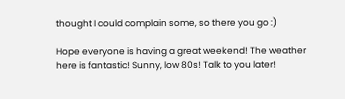thought I could complain some, so there you go :)

Hope everyone is having a great weekend! The weather here is fantastic! Sunny, low 80s! Talk to you later!